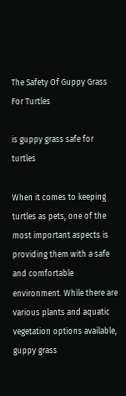The Safety Of Guppy Grass For Turtles

is guppy grass safe for turtles

When it comes to keeping turtles as pets, one of the most important aspects is providing them with a safe and comfortable environment. While there are various plants and aquatic vegetation options available, guppy grass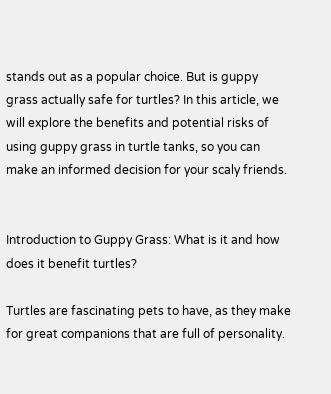stands out as a popular choice. But is guppy grass actually safe for turtles? In this article, we will explore the benefits and potential risks of using guppy grass in turtle tanks, so you can make an informed decision for your scaly friends.


Introduction to Guppy Grass: What is it and how does it benefit turtles?

Turtles are fascinating pets to have, as they make for great companions that are full of personality.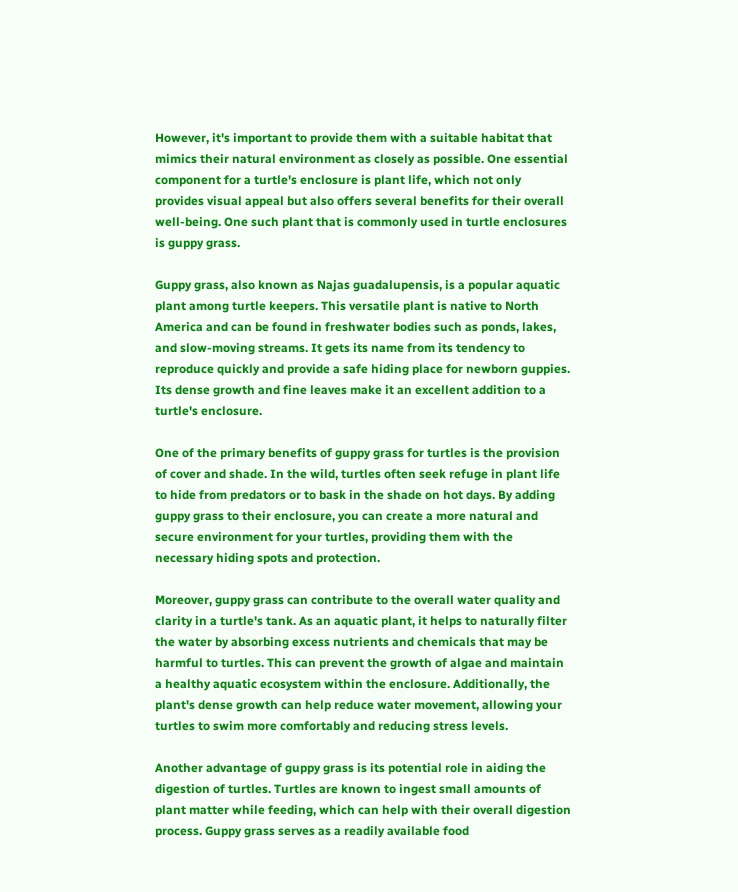However, it's important to provide them with a suitable habitat that mimics their natural environment as closely as possible. One essential component for a turtle's enclosure is plant life, which not only provides visual appeal but also offers several benefits for their overall well-being. One such plant that is commonly used in turtle enclosures is guppy grass.

Guppy grass, also known as Najas guadalupensis, is a popular aquatic plant among turtle keepers. This versatile plant is native to North America and can be found in freshwater bodies such as ponds, lakes, and slow-moving streams. It gets its name from its tendency to reproduce quickly and provide a safe hiding place for newborn guppies. Its dense growth and fine leaves make it an excellent addition to a turtle's enclosure.

One of the primary benefits of guppy grass for turtles is the provision of cover and shade. In the wild, turtles often seek refuge in plant life to hide from predators or to bask in the shade on hot days. By adding guppy grass to their enclosure, you can create a more natural and secure environment for your turtles, providing them with the necessary hiding spots and protection.

Moreover, guppy grass can contribute to the overall water quality and clarity in a turtle's tank. As an aquatic plant, it helps to naturally filter the water by absorbing excess nutrients and chemicals that may be harmful to turtles. This can prevent the growth of algae and maintain a healthy aquatic ecosystem within the enclosure. Additionally, the plant's dense growth can help reduce water movement, allowing your turtles to swim more comfortably and reducing stress levels.

Another advantage of guppy grass is its potential role in aiding the digestion of turtles. Turtles are known to ingest small amounts of plant matter while feeding, which can help with their overall digestion process. Guppy grass serves as a readily available food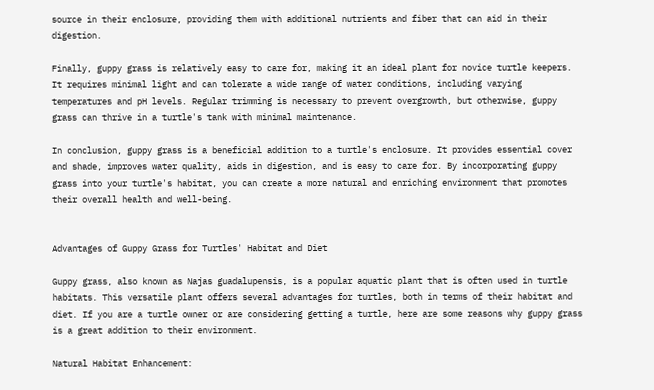source in their enclosure, providing them with additional nutrients and fiber that can aid in their digestion.

Finally, guppy grass is relatively easy to care for, making it an ideal plant for novice turtle keepers. It requires minimal light and can tolerate a wide range of water conditions, including varying temperatures and pH levels. Regular trimming is necessary to prevent overgrowth, but otherwise, guppy grass can thrive in a turtle's tank with minimal maintenance.

In conclusion, guppy grass is a beneficial addition to a turtle's enclosure. It provides essential cover and shade, improves water quality, aids in digestion, and is easy to care for. By incorporating guppy grass into your turtle's habitat, you can create a more natural and enriching environment that promotes their overall health and well-being.


Advantages of Guppy Grass for Turtles' Habitat and Diet

Guppy grass, also known as Najas guadalupensis, is a popular aquatic plant that is often used in turtle habitats. This versatile plant offers several advantages for turtles, both in terms of their habitat and diet. If you are a turtle owner or are considering getting a turtle, here are some reasons why guppy grass is a great addition to their environment.

Natural Habitat Enhancement: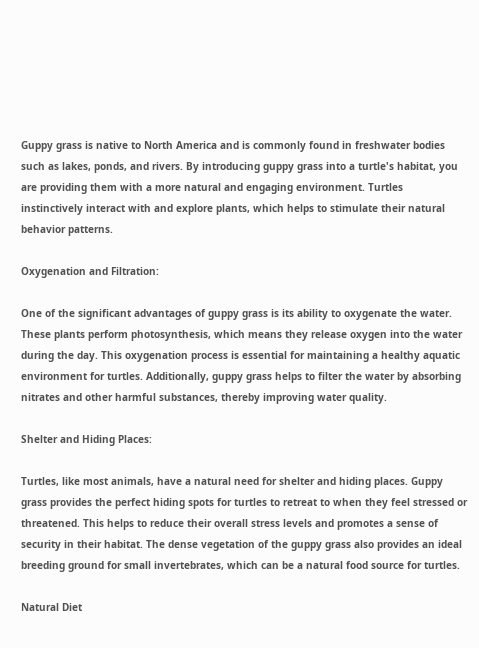Guppy grass is native to North America and is commonly found in freshwater bodies such as lakes, ponds, and rivers. By introducing guppy grass into a turtle's habitat, you are providing them with a more natural and engaging environment. Turtles instinctively interact with and explore plants, which helps to stimulate their natural behavior patterns.

Oxygenation and Filtration:

One of the significant advantages of guppy grass is its ability to oxygenate the water. These plants perform photosynthesis, which means they release oxygen into the water during the day. This oxygenation process is essential for maintaining a healthy aquatic environment for turtles. Additionally, guppy grass helps to filter the water by absorbing nitrates and other harmful substances, thereby improving water quality.

Shelter and Hiding Places:

Turtles, like most animals, have a natural need for shelter and hiding places. Guppy grass provides the perfect hiding spots for turtles to retreat to when they feel stressed or threatened. This helps to reduce their overall stress levels and promotes a sense of security in their habitat. The dense vegetation of the guppy grass also provides an ideal breeding ground for small invertebrates, which can be a natural food source for turtles.

Natural Diet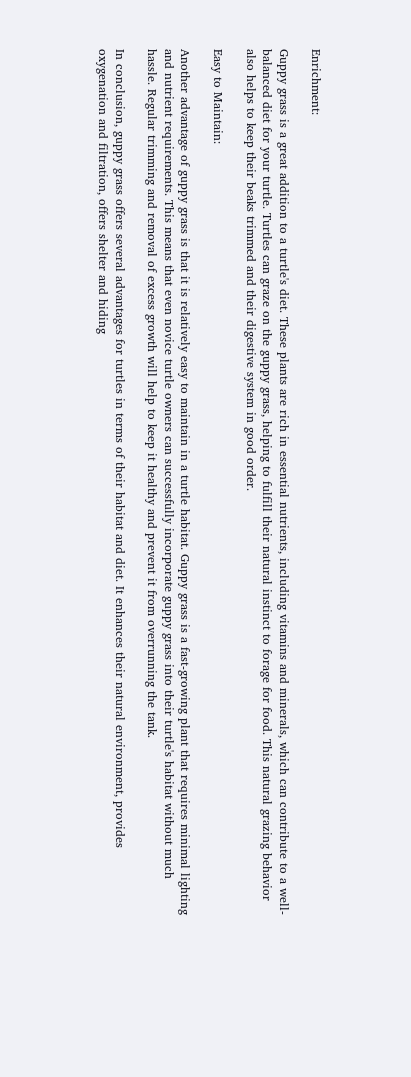Enrichment:

Guppy grass is a great addition to a turtle's diet. These plants are rich in essential nutrients, including vitamins and minerals, which can contribute to a well-balanced diet for your turtle. Turtles can graze on the guppy grass, helping to fulfill their natural instinct to forage for food. This natural grazing behavior also helps to keep their beaks trimmed and their digestive system in good order.

Easy to Maintain:

Another advantage of guppy grass is that it is relatively easy to maintain in a turtle habitat. Guppy grass is a fast-growing plant that requires minimal lighting and nutrient requirements. This means that even novice turtle owners can successfully incorporate guppy grass into their turtle's habitat without much hassle. Regular trimming and removal of excess growth will help to keep it healthy and prevent it from overrunning the tank.

In conclusion, guppy grass offers several advantages for turtles in terms of their habitat and diet. It enhances their natural environment, provides oxygenation and filtration, offers shelter and hiding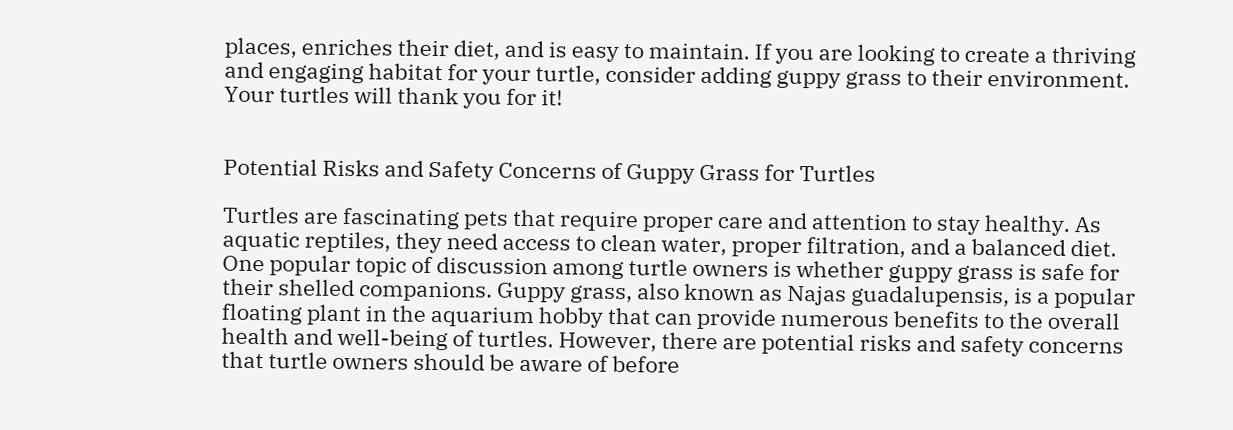places, enriches their diet, and is easy to maintain. If you are looking to create a thriving and engaging habitat for your turtle, consider adding guppy grass to their environment. Your turtles will thank you for it!


Potential Risks and Safety Concerns of Guppy Grass for Turtles

Turtles are fascinating pets that require proper care and attention to stay healthy. As aquatic reptiles, they need access to clean water, proper filtration, and a balanced diet. One popular topic of discussion among turtle owners is whether guppy grass is safe for their shelled companions. Guppy grass, also known as Najas guadalupensis, is a popular floating plant in the aquarium hobby that can provide numerous benefits to the overall health and well-being of turtles. However, there are potential risks and safety concerns that turtle owners should be aware of before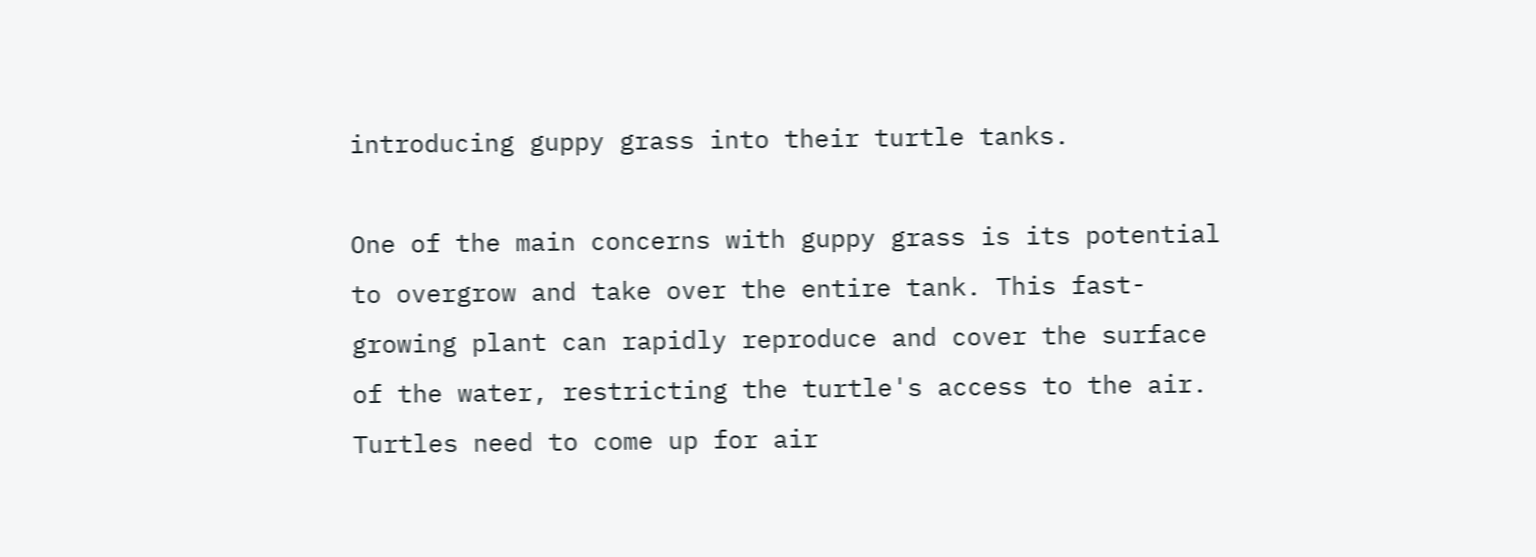introducing guppy grass into their turtle tanks.

One of the main concerns with guppy grass is its potential to overgrow and take over the entire tank. This fast-growing plant can rapidly reproduce and cover the surface of the water, restricting the turtle's access to the air. Turtles need to come up for air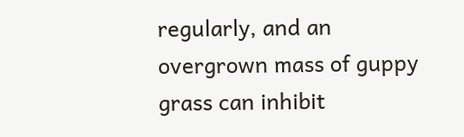regularly, and an overgrown mass of guppy grass can inhibit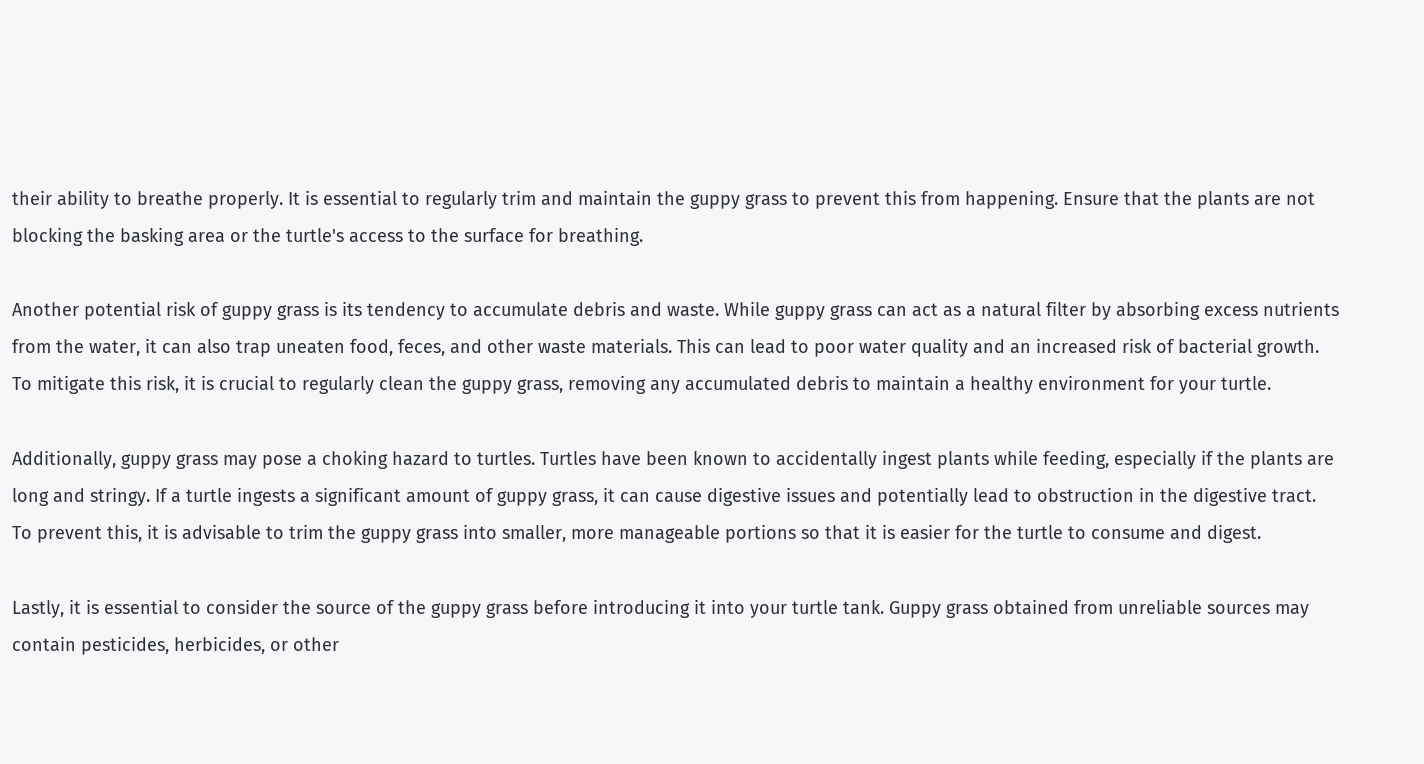their ability to breathe properly. It is essential to regularly trim and maintain the guppy grass to prevent this from happening. Ensure that the plants are not blocking the basking area or the turtle's access to the surface for breathing.

Another potential risk of guppy grass is its tendency to accumulate debris and waste. While guppy grass can act as a natural filter by absorbing excess nutrients from the water, it can also trap uneaten food, feces, and other waste materials. This can lead to poor water quality and an increased risk of bacterial growth. To mitigate this risk, it is crucial to regularly clean the guppy grass, removing any accumulated debris to maintain a healthy environment for your turtle.

Additionally, guppy grass may pose a choking hazard to turtles. Turtles have been known to accidentally ingest plants while feeding, especially if the plants are long and stringy. If a turtle ingests a significant amount of guppy grass, it can cause digestive issues and potentially lead to obstruction in the digestive tract. To prevent this, it is advisable to trim the guppy grass into smaller, more manageable portions so that it is easier for the turtle to consume and digest.

Lastly, it is essential to consider the source of the guppy grass before introducing it into your turtle tank. Guppy grass obtained from unreliable sources may contain pesticides, herbicides, or other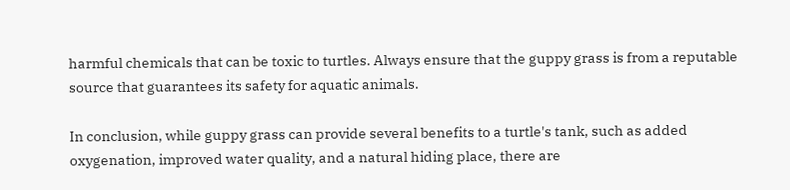harmful chemicals that can be toxic to turtles. Always ensure that the guppy grass is from a reputable source that guarantees its safety for aquatic animals.

In conclusion, while guppy grass can provide several benefits to a turtle's tank, such as added oxygenation, improved water quality, and a natural hiding place, there are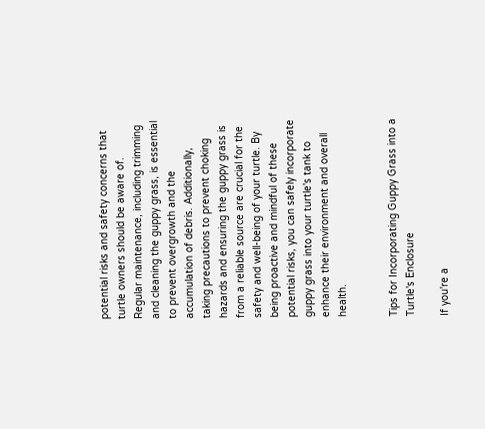potential risks and safety concerns that turtle owners should be aware of. Regular maintenance, including trimming and cleaning the guppy grass, is essential to prevent overgrowth and the accumulation of debris. Additionally, taking precautions to prevent choking hazards and ensuring the guppy grass is from a reliable source are crucial for the safety and well-being of your turtle. By being proactive and mindful of these potential risks, you can safely incorporate guppy grass into your turtle's tank to enhance their environment and overall health.


Tips for Incorporating Guppy Grass into a Turtle's Enclosure

If you're a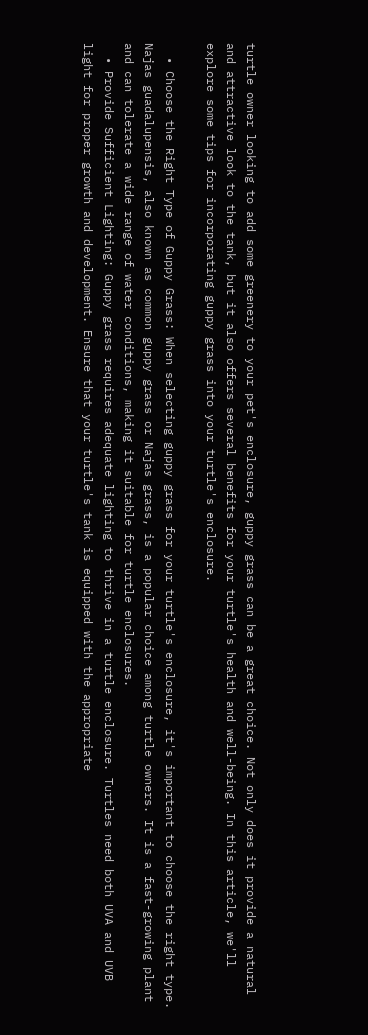turtle owner looking to add some greenery to your pet's enclosure, guppy grass can be a great choice. Not only does it provide a natural and attractive look to the tank, but it also offers several benefits for your turtle's health and well-being. In this article, we'll explore some tips for incorporating guppy grass into your turtle's enclosure.

  • Choose the Right Type of Guppy Grass: When selecting guppy grass for your turtle's enclosure, it's important to choose the right type. Najas guadalupensis, also known as common guppy grass or Najas grass, is a popular choice among turtle owners. It is a fast-growing plant and can tolerate a wide range of water conditions, making it suitable for turtle enclosures.
  • Provide Sufficient Lighting: Guppy grass requires adequate lighting to thrive in a turtle enclosure. Turtles need both UVA and UVB light for proper growth and development. Ensure that your turtle's tank is equipped with the appropriate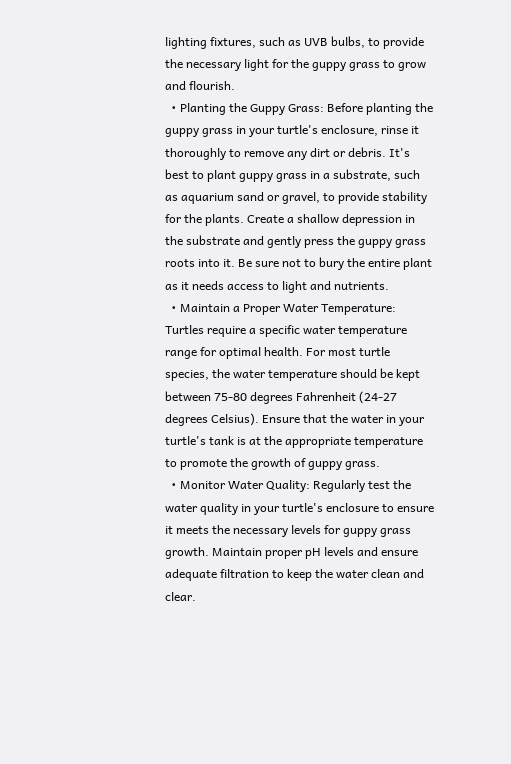lighting fixtures, such as UVB bulbs, to provide the necessary light for the guppy grass to grow and flourish.
  • Planting the Guppy Grass: Before planting the guppy grass in your turtle's enclosure, rinse it thoroughly to remove any dirt or debris. It's best to plant guppy grass in a substrate, such as aquarium sand or gravel, to provide stability for the plants. Create a shallow depression in the substrate and gently press the guppy grass roots into it. Be sure not to bury the entire plant as it needs access to light and nutrients.
  • Maintain a Proper Water Temperature: Turtles require a specific water temperature range for optimal health. For most turtle species, the water temperature should be kept between 75-80 degrees Fahrenheit (24-27 degrees Celsius). Ensure that the water in your turtle's tank is at the appropriate temperature to promote the growth of guppy grass.
  • Monitor Water Quality: Regularly test the water quality in your turtle's enclosure to ensure it meets the necessary levels for guppy grass growth. Maintain proper pH levels and ensure adequate filtration to keep the water clean and clear.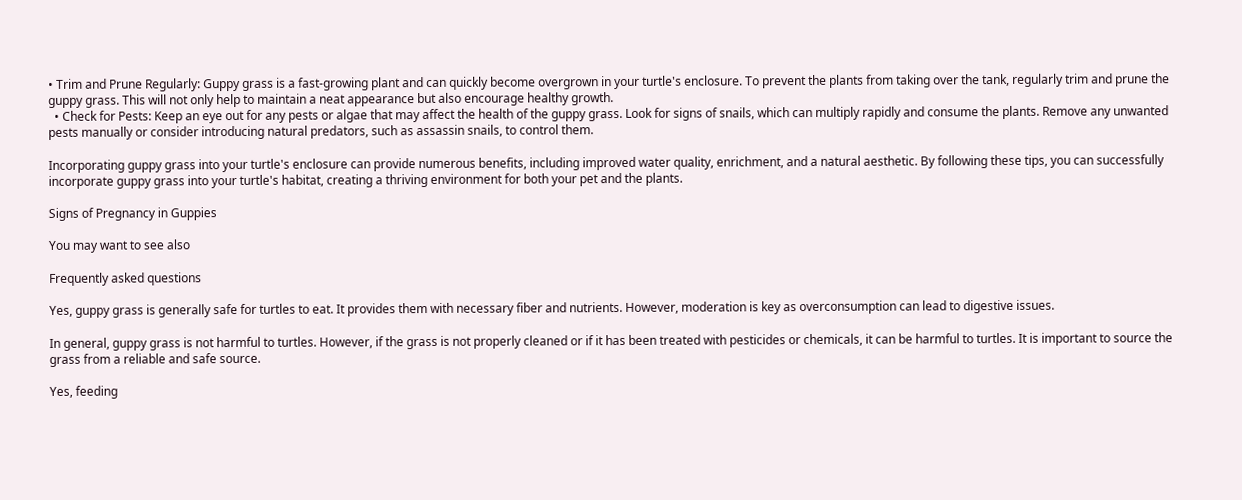• Trim and Prune Regularly: Guppy grass is a fast-growing plant and can quickly become overgrown in your turtle's enclosure. To prevent the plants from taking over the tank, regularly trim and prune the guppy grass. This will not only help to maintain a neat appearance but also encourage healthy growth.
  • Check for Pests: Keep an eye out for any pests or algae that may affect the health of the guppy grass. Look for signs of snails, which can multiply rapidly and consume the plants. Remove any unwanted pests manually or consider introducing natural predators, such as assassin snails, to control them.

Incorporating guppy grass into your turtle's enclosure can provide numerous benefits, including improved water quality, enrichment, and a natural aesthetic. By following these tips, you can successfully incorporate guppy grass into your turtle's habitat, creating a thriving environment for both your pet and the plants.

Signs of Pregnancy in Guppies

You may want to see also

Frequently asked questions

Yes, guppy grass is generally safe for turtles to eat. It provides them with necessary fiber and nutrients. However, moderation is key as overconsumption can lead to digestive issues.

In general, guppy grass is not harmful to turtles. However, if the grass is not properly cleaned or if it has been treated with pesticides or chemicals, it can be harmful to turtles. It is important to source the grass from a reliable and safe source.

Yes, feeding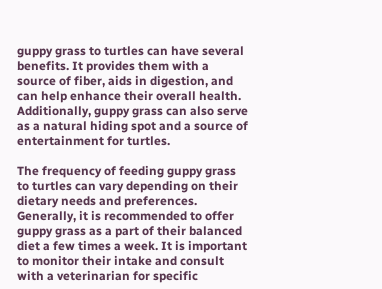guppy grass to turtles can have several benefits. It provides them with a source of fiber, aids in digestion, and can help enhance their overall health. Additionally, guppy grass can also serve as a natural hiding spot and a source of entertainment for turtles.

The frequency of feeding guppy grass to turtles can vary depending on their dietary needs and preferences. Generally, it is recommended to offer guppy grass as a part of their balanced diet a few times a week. It is important to monitor their intake and consult with a veterinarian for specific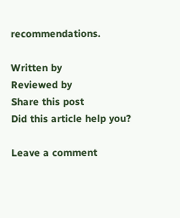recommendations.

Written by
Reviewed by
Share this post
Did this article help you?

Leave a comment